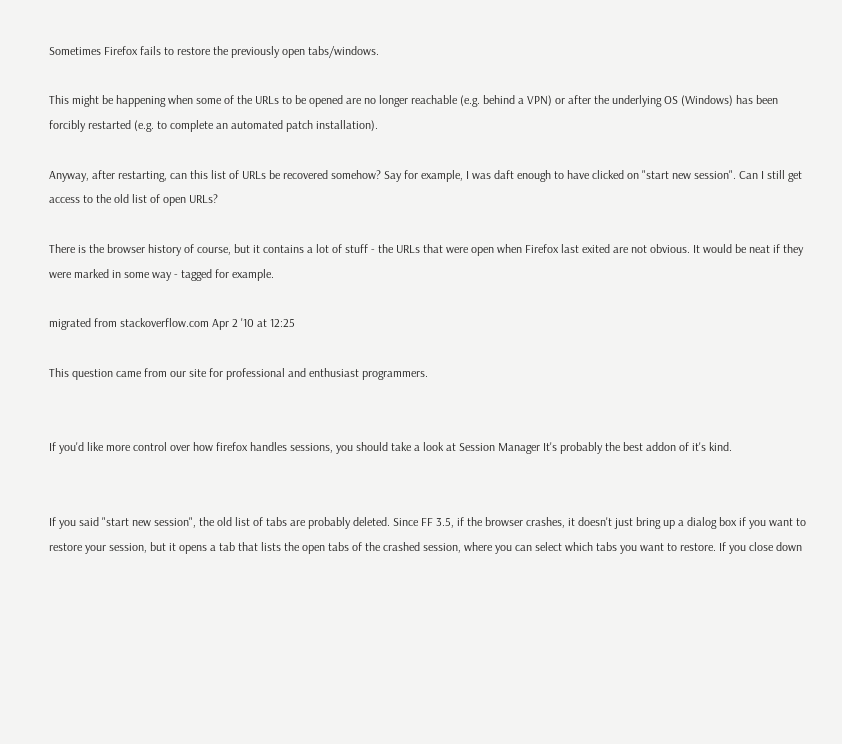Sometimes Firefox fails to restore the previously open tabs/windows.

This might be happening when some of the URLs to be opened are no longer reachable (e.g. behind a VPN) or after the underlying OS (Windows) has been forcibly restarted (e.g. to complete an automated patch installation).

Anyway, after restarting, can this list of URLs be recovered somehow? Say for example, I was daft enough to have clicked on "start new session". Can I still get access to the old list of open URLs?

There is the browser history of course, but it contains a lot of stuff - the URLs that were open when Firefox last exited are not obvious. It would be neat if they were marked in some way - tagged for example.

migrated from stackoverflow.com Apr 2 '10 at 12:25

This question came from our site for professional and enthusiast programmers.


If you'd like more control over how firefox handles sessions, you should take a look at Session Manager It's probably the best addon of it's kind.


If you said "start new session", the old list of tabs are probably deleted. Since FF 3.5, if the browser crashes, it doesn't just bring up a dialog box if you want to restore your session, but it opens a tab that lists the open tabs of the crashed session, where you can select which tabs you want to restore. If you close down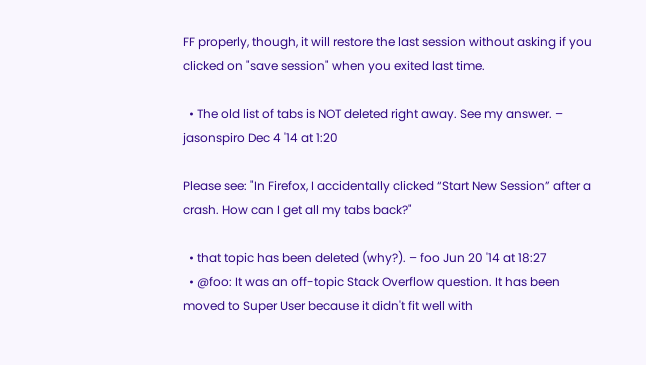FF properly, though, it will restore the last session without asking if you clicked on "save session" when you exited last time.

  • The old list of tabs is NOT deleted right away. See my answer. – jasonspiro Dec 4 '14 at 1:20

Please see: "In Firefox, I accidentally clicked “Start New Session” after a crash. How can I get all my tabs back?"

  • that topic has been deleted (why?). – foo Jun 20 '14 at 18:27
  • @foo: It was an off-topic Stack Overflow question. It has been moved to Super User because it didn't fit well with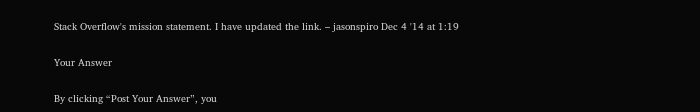Stack Overflow's mission statement. I have updated the link. – jasonspiro Dec 4 '14 at 1:19

Your Answer

By clicking “Post Your Answer”, you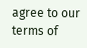agree to our terms of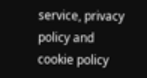service, privacy policy and cookie policy